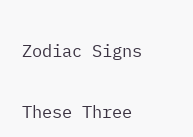Zodiac Signs

These Three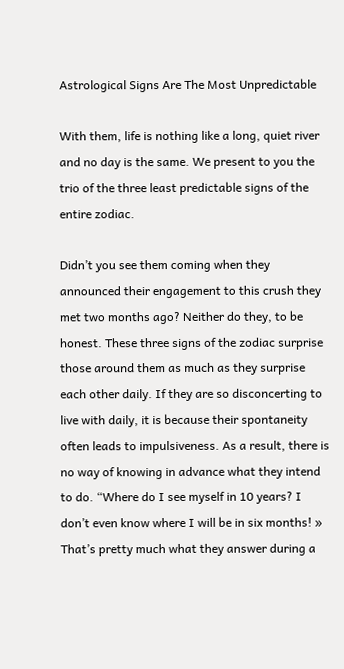Astrological Signs Are The Most Unpredictable

With them, life is nothing like a long, quiet river and no day is the same. We present to you the trio of the three least predictable signs of the entire zodiac.

Didn’t you see them coming when they announced their engagement to this crush they met two months ago? Neither do they, to be honest. These three signs of the zodiac surprise those around them as much as they surprise each other daily. If they are so disconcerting to live with daily, it is because their spontaneity often leads to impulsiveness. As a result, there is no way of knowing in advance what they intend to do. “Where do I see myself in 10 years? I don’t even know where I will be in six months! » That’s pretty much what they answer during a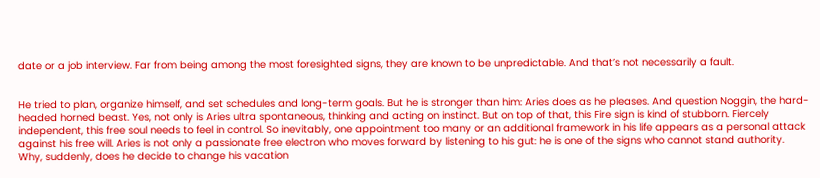date or a job interview. Far from being among the most foresighted signs, they are known to be unpredictable. And that’s not necessarily a fault.


He tried to plan, organize himself, and set schedules and long-term goals. But he is stronger than him: Aries does as he pleases. And question Noggin, the hard-headed horned beast. Yes, not only is Aries ultra spontaneous, thinking and acting on instinct. But on top of that, this Fire sign is kind of stubborn. Fiercely independent, this free soul needs to feel in control. So inevitably, one appointment too many or an additional framework in his life appears as a personal attack against his free will. Aries is not only a passionate free electron who moves forward by listening to his gut: he is one of the signs who cannot stand authority. Why, suddenly, does he decide to change his vacation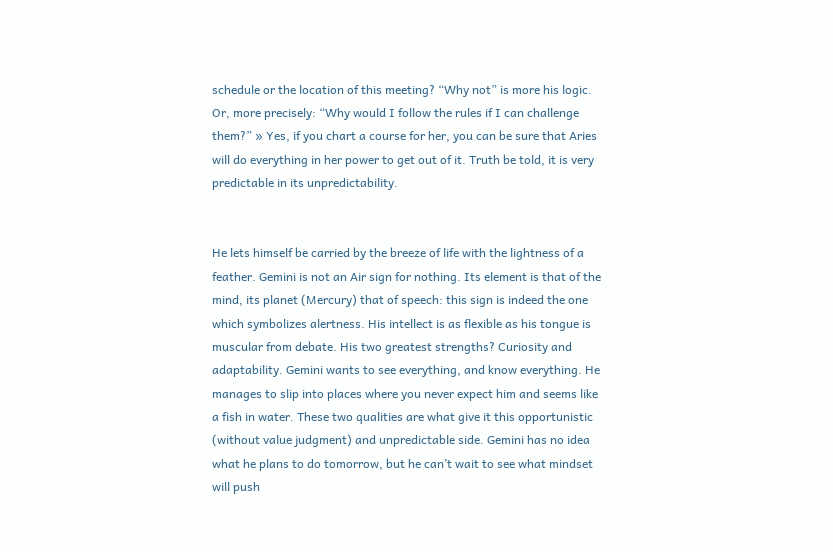schedule or the location of this meeting? “Why not” is more his logic. Or, more precisely: “Why would I follow the rules if I can challenge them?” » Yes, if you chart a course for her, you can be sure that Aries will do everything in her power to get out of it. Truth be told, it is very predictable in its unpredictability.


He lets himself be carried by the breeze of life with the lightness of a feather. Gemini is not an Air sign for nothing. Its element is that of the mind, its planet (Mercury) that of speech: this sign is indeed the one which symbolizes alertness. His intellect is as flexible as his tongue is muscular from debate. His two greatest strengths? Curiosity and adaptability. Gemini wants to see everything, and know everything. He manages to slip into places where you never expect him and seems like a fish in water. These two qualities are what give it this opportunistic (without value judgment) and unpredictable side. Gemini has no idea what he plans to do tomorrow, but he can’t wait to see what mindset will push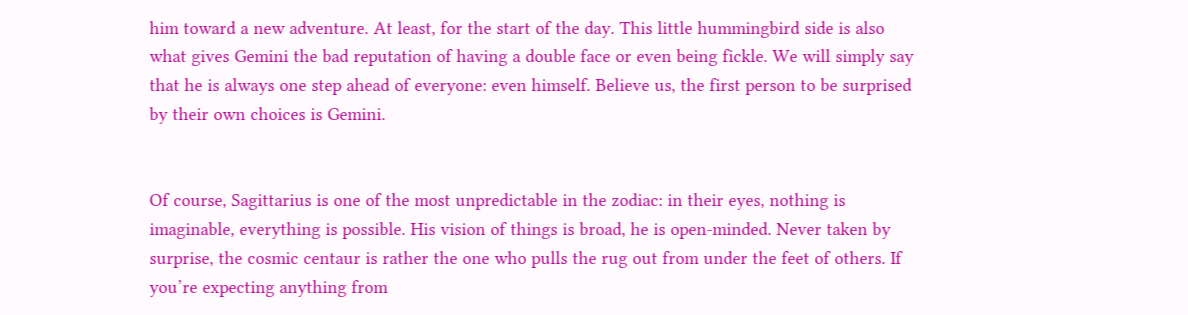him toward a new adventure. At least, for the start of the day. This little hummingbird side is also what gives Gemini the bad reputation of having a double face or even being fickle. We will simply say that he is always one step ahead of everyone: even himself. Believe us, the first person to be surprised by their own choices is Gemini.


Of course, Sagittarius is one of the most unpredictable in the zodiac: in their eyes, nothing is imaginable, everything is possible. His vision of things is broad, he is open-minded. Never taken by surprise, the cosmic centaur is rather the one who pulls the rug out from under the feet of others. If you’re expecting anything from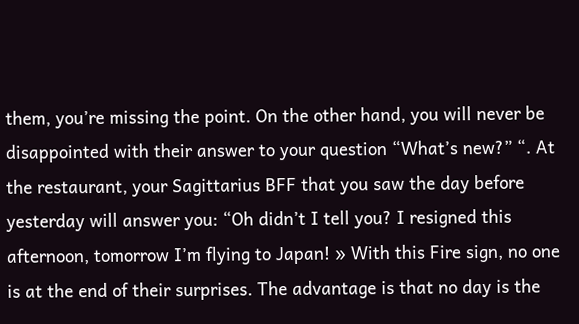them, you’re missing the point. On the other hand, you will never be disappointed with their answer to your question “What’s new?” “. At the restaurant, your Sagittarius BFF that you saw the day before yesterday will answer you: “Oh didn’t I tell you? I resigned this afternoon, tomorrow I’m flying to Japan! » With this Fire sign, no one is at the end of their surprises. The advantage is that no day is the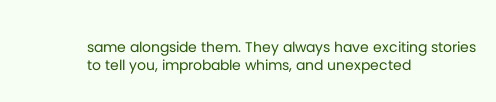same alongside them. They always have exciting stories to tell you, improbable whims, and unexpected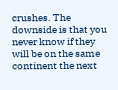crushes. The downside is that you never know if they will be on the same continent the next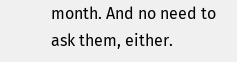month. And no need to ask them, either.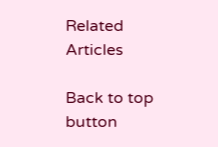Related Articles

Back to top button